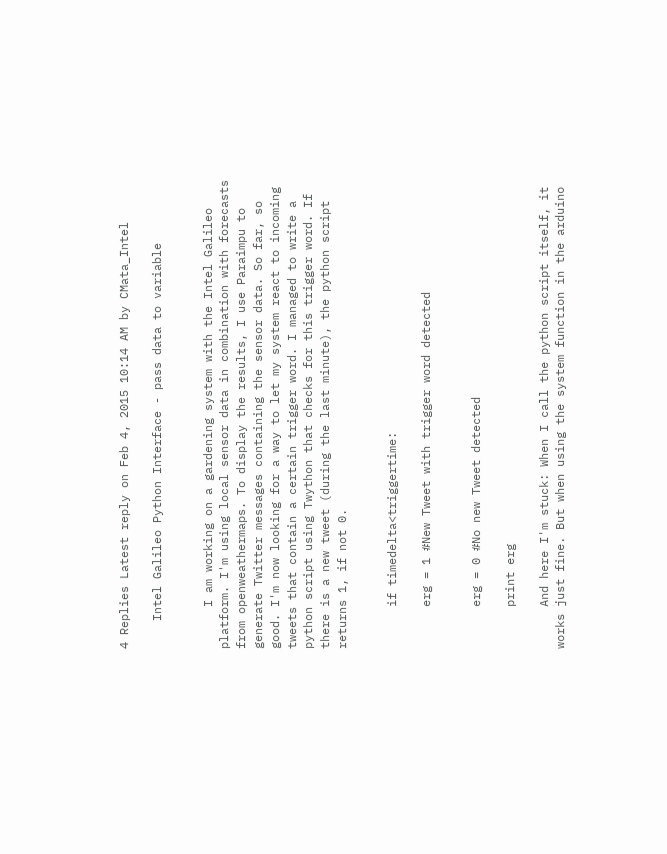4 Replies Latest reply on Feb 4, 2015 10:14 AM by CMata_Intel

    Intel Galileo Python Interface - pass data to variable


      I am working on a gardening system with the Intel Galileo platform. I'm using local sensor data in combination with forecasts from openweathermaps. To display the results, I use Paraimpu to generate Twitter messages containing the sensor data. So far, so good. I'm now looking for a way to let my system react to incoming tweets that contain a certain trigger word. I managed to write a python script using Twython that checks for this trigger word. If there is a new tweet (during the last minute), the python script returns 1, if not 0.


      if timedelta<triggertime:

      erg = 1 #New Tweet with trigger word detected


      erg = 0 #No new Tweet detected

      print erg

      And here I'm stuck: When I call the python script itself, it works just fine. But when using the system function in the arduino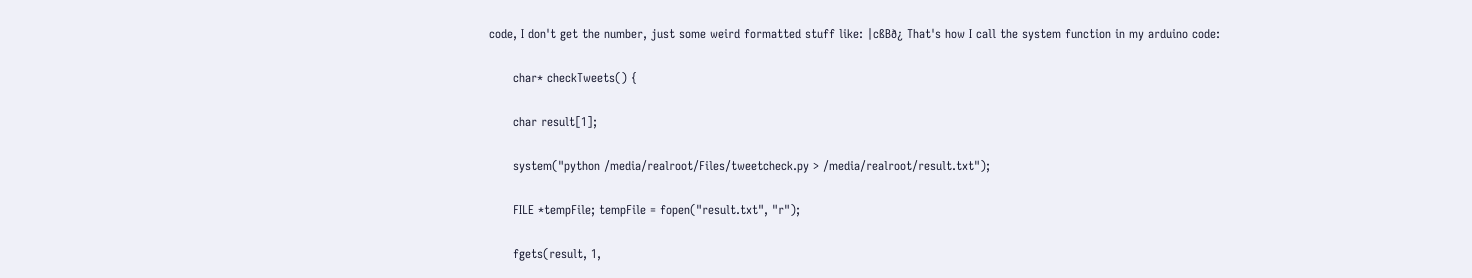code, I don't get the number, just some weird formatted stuff like: |cßBð¿ That's how I call the system function in my arduino code:

      char* checkTweets() {

      char result[1];

      system("python /media/realroot/Files/tweetcheck.py > /media/realroot/result.txt");

      FILE *tempFile; tempFile = fopen("result.txt", "r");

      fgets(result, 1,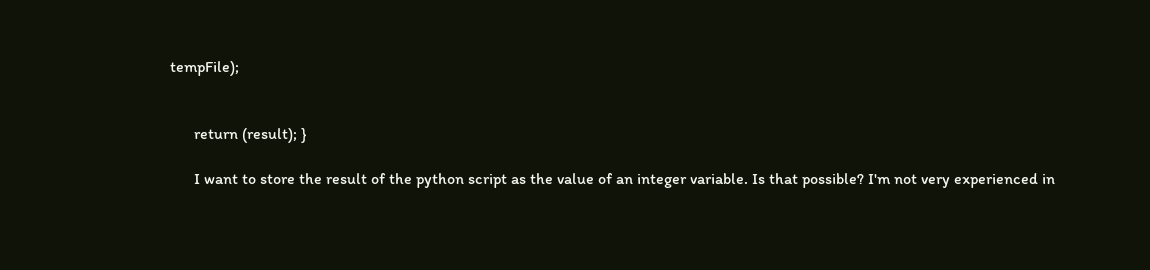tempFile);


      return (result); }

      I want to store the result of the python script as the value of an integer variable. Is that possible? I'm not very experienced in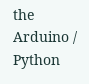the Arduino / Python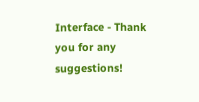Interface - Thank you for any suggestions!